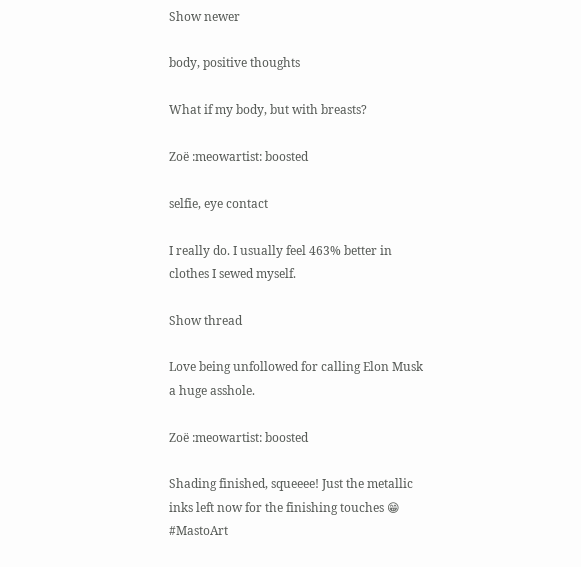Show newer

body, positive thoughts

What if my body, but with breasts?

Zoë :meowartist: boosted

selfie, eye contact

I really do. I usually feel 463% better in clothes I sewed myself.

Show thread

Love being unfollowed for calling Elon Musk a huge asshole.

Zoë :meowartist: boosted

Shading finished, squeeee! Just the metallic inks left now for the finishing touches 😁 #MastoArt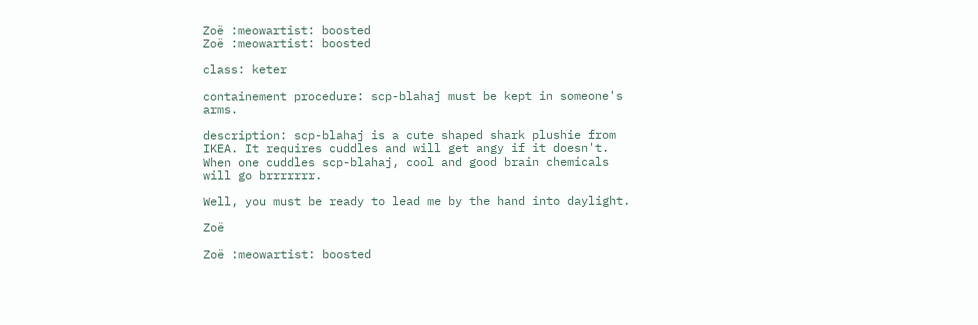Zoë :meowartist: boosted
Zoë :meowartist: boosted

class: keter

containement procedure: scp-blahaj must be kept in someone's arms.

description: scp-blahaj is a cute shaped shark plushie from IKEA. It requires cuddles and will get angy if it doesn't. When one cuddles scp-blahaj, cool and good brain chemicals will go brrrrrrr.

Well, you must be ready to lead me by the hand into daylight.

Zoë

Zoë :meowartist: boosted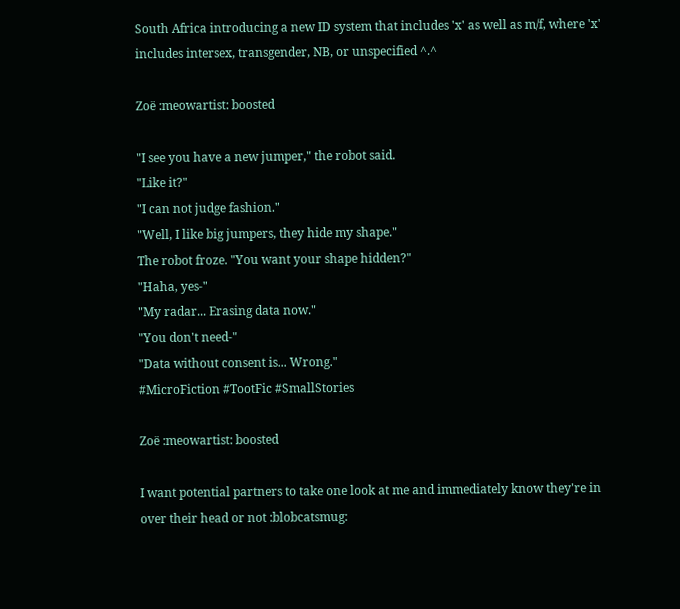South Africa introducing a new ID system that includes 'x' as well as m/f, where 'x' includes intersex, transgender, NB, or unspecified ^.^

Zoë :meowartist: boosted

"I see you have a new jumper," the robot said.
"Like it?"
"I can not judge fashion."
"Well, I like big jumpers, they hide my shape."
The robot froze. "You want your shape hidden?"
"Haha, yes-"
"My radar... Erasing data now."
"You don't need-"
"Data without consent is... Wrong."
#MicroFiction #TootFic #SmallStories

Zoë :meowartist: boosted

I want potential partners to take one look at me and immediately know they're in over their head or not :blobcatsmug: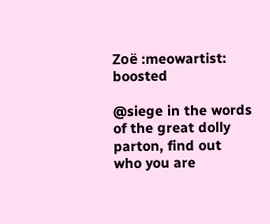Zoë :meowartist: boosted

@siege in the words of the great dolly parton, find out who you are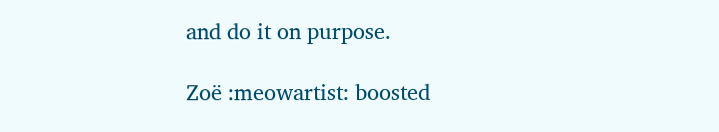and do it on purpose.

Zoë :meowartist: boosted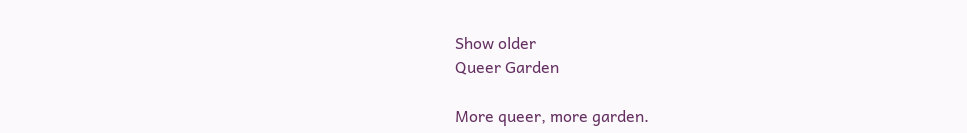Show older
Queer Garden

More queer, more garden.